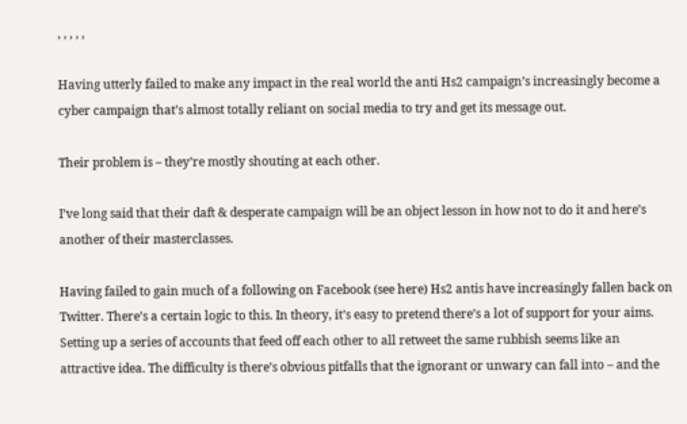, , , , ,

Having utterly failed to make any impact in the real world the anti Hs2 campaign’s increasingly become a cyber campaign that’s almost totally reliant on social media to try and get its message out.

Their problem is – they’re mostly shouting at each other.

I’ve long said that their daft & desperate campaign will be an object lesson in how not to do it and here’s another of their masterclasses.

Having failed to gain much of a following on Facebook (see here) Hs2 antis have increasingly fallen back on Twitter. There’s a certain logic to this. In theory, it’s easy to pretend there’s a lot of support for your aims. Setting up a series of accounts that feed off each other to all retweet the same rubbish seems like an attractive idea. The difficulty is there’s obvious pitfalls that the ignorant or unwary can fall into – and the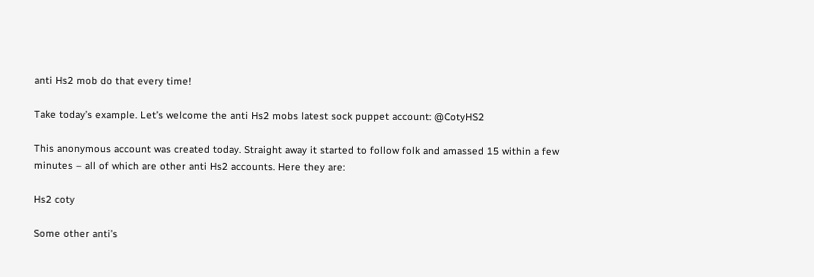anti Hs2 mob do that every time!

Take today’s example. Let’s welcome the anti Hs2 mobs latest sock puppet account: @CotyHS2

This anonymous account was created today. Straight away it started to follow folk and amassed 15 within a few minutes – all of which are other anti Hs2 accounts. Here they are:

Hs2 coty

Some other anti’s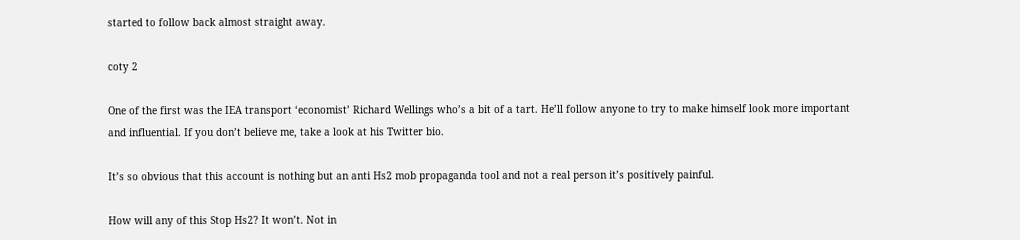started to follow back almost straight away.

coty 2

One of the first was the IEA transport ‘economist’ Richard Wellings who’s a bit of a tart. He’ll follow anyone to try to make himself look more important and influential. If you don’t believe me, take a look at his Twitter bio.

It’s so obvious that this account is nothing but an anti Hs2 mob propaganda tool and not a real person it’s positively painful.

How will any of this Stop Hs2? It won’t. Not in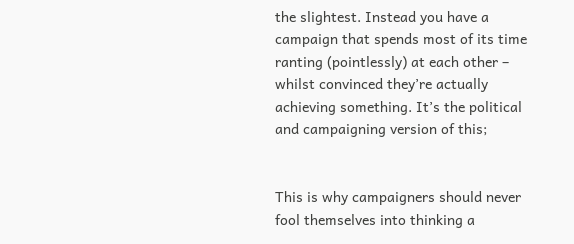the slightest. Instead you have a campaign that spends most of its time ranting (pointlessly) at each other – whilst convinced they’re actually achieving something. It’s the political and campaigning version of this;


This is why campaigners should never fool themselves into thinking a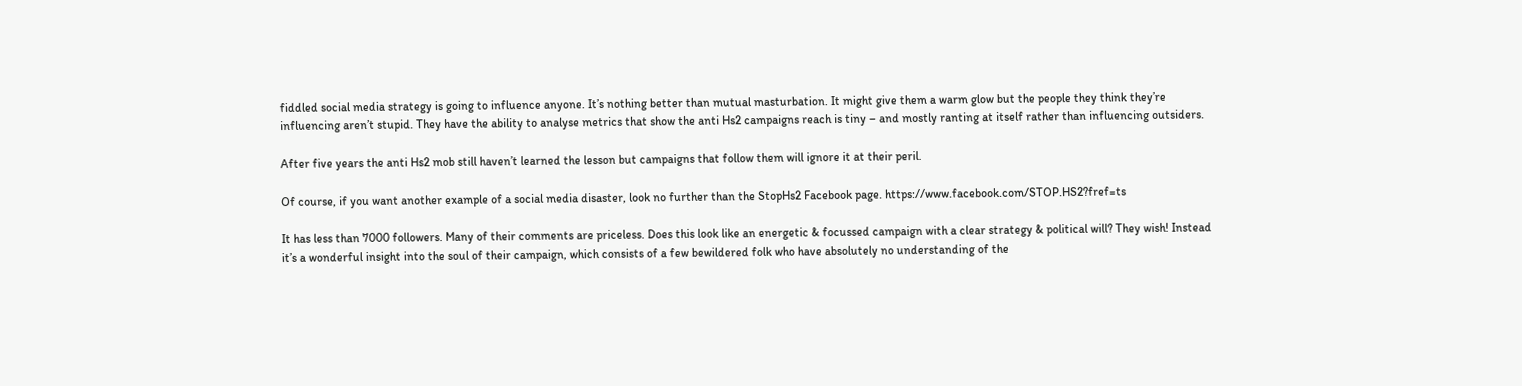fiddled social media strategy is going to influence anyone. It’s nothing better than mutual masturbation. It might give them a warm glow but the people they think they’re influencing aren’t stupid. They have the ability to analyse metrics that show the anti Hs2 campaigns reach is tiny – and mostly ranting at itself rather than influencing outsiders.

After five years the anti Hs2 mob still haven’t learned the lesson but campaigns that follow them will ignore it at their peril.

Of course, if you want another example of a social media disaster, look no further than the StopHs2 Facebook page. https://www.facebook.com/STOP.HS2?fref=ts

It has less than 7000 followers. Many of their comments are priceless. Does this look like an energetic & focussed campaign with a clear strategy & political will? They wish! Instead it’s a wonderful insight into the soul of their campaign, which consists of a few bewildered folk who have absolutely no understanding of the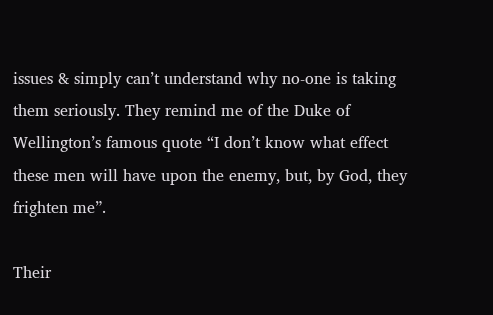issues & simply can’t understand why no-one is taking them seriously. They remind me of the Duke of Wellington’s famous quote “I don’t know what effect these men will have upon the enemy, but, by God, they frighten me”.

Their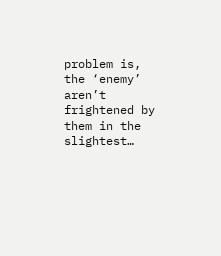problem is, the ‘enemy’ aren’t frightened by them in the slightest…